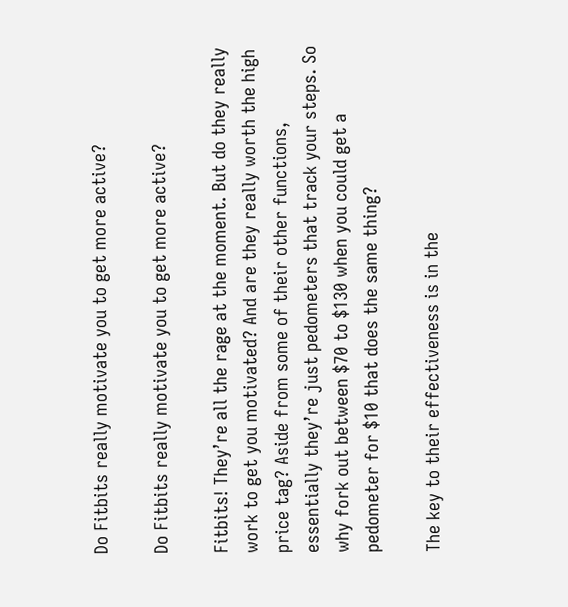Do Fitbits really motivate you to get more active?

Do Fitbits really motivate you to get more active?

Fitbits! They’re all the rage at the moment. But do they really work to get you motivated? And are they really worth the high price tag? Aside from some of their other functions, essentially they’re just pedometers that track your steps. So why fork out between $70 to $130 when you could get a pedometer for $10 that does the same thing?

The key to their effectiveness is in the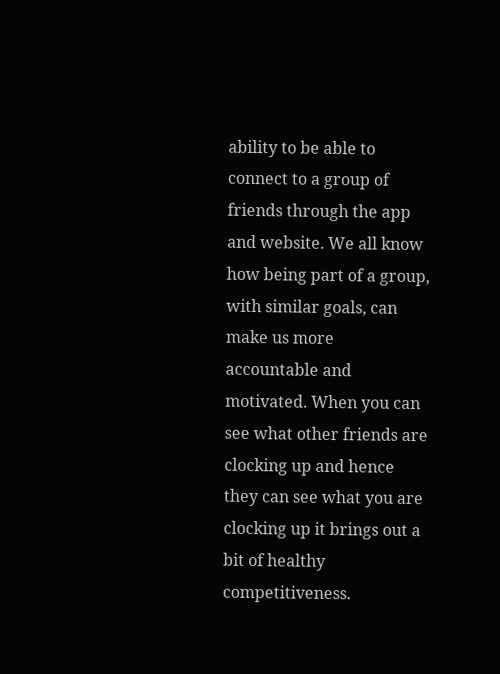ability to be able to connect to a group of friends through the app and website. We all know how being part of a group, with similar goals, can make us more accountable and motivated. When you can see what other friends are clocking up and hence they can see what you are clocking up it brings out a bit of healthy competitiveness.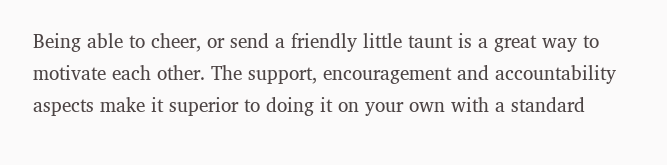Being able to cheer, or send a friendly little taunt is a great way to motivate each other. The support, encouragement and accountability aspects make it superior to doing it on your own with a standard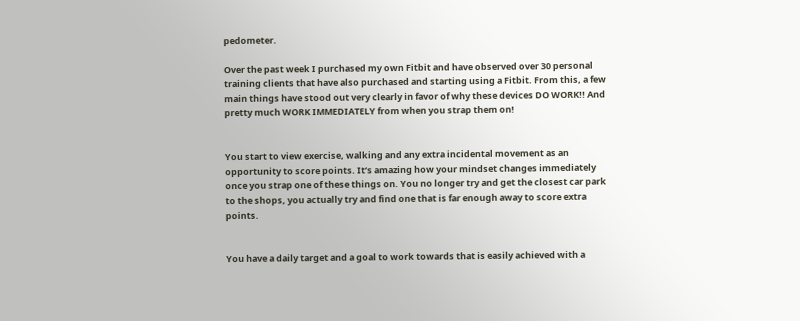pedometer.

Over the past week I purchased my own Fitbit and have observed over 30 personal training clients that have also purchased and starting using a Fitbit. From this, a few main things have stood out very clearly in favor of why these devices DO WORK!! And pretty much WORK IMMEDIATELY from when you strap them on!


You start to view exercise, walking and any extra incidental movement as an opportunity to score points. It’s amazing how your mindset changes immediately once you strap one of these things on. You no longer try and get the closest car park to the shops, you actually try and find one that is far enough away to score extra points.


You have a daily target and a goal to work towards that is easily achieved with a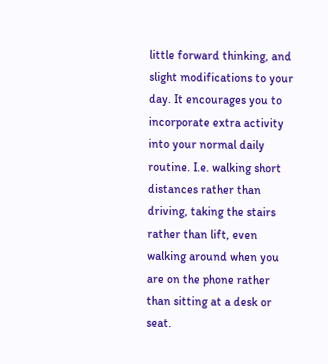little forward thinking, and slight modifications to your day. It encourages you to incorporate extra activity into your normal daily routine. I.e. walking short distances rather than driving, taking the stairs rather than lift, even walking around when you are on the phone rather than sitting at a desk or seat.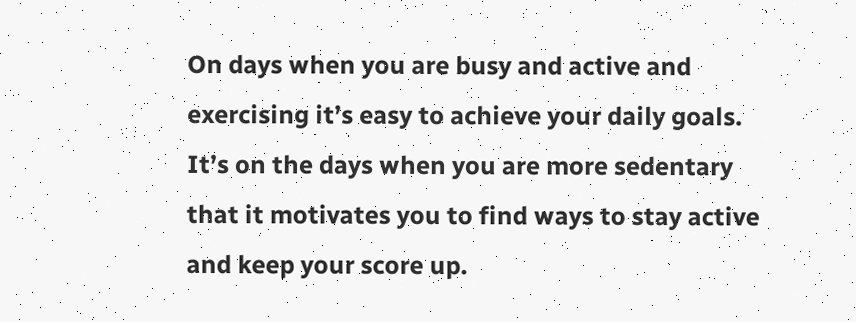On days when you are busy and active and exercising it’s easy to achieve your daily goals. It’s on the days when you are more sedentary that it motivates you to find ways to stay active and keep your score up.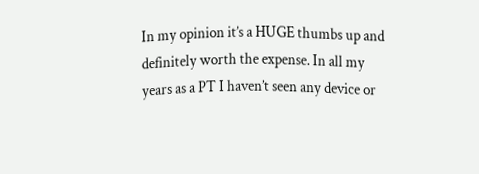In my opinion it’s a HUGE thumbs up and definitely worth the expense. In all my years as a PT I haven’t seen any device or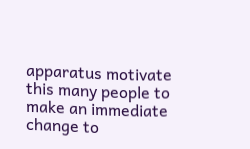apparatus motivate this many people to make an immediate change to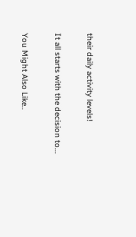their daily activity levels!

It all starts with the decision to...

You Might Also Like..